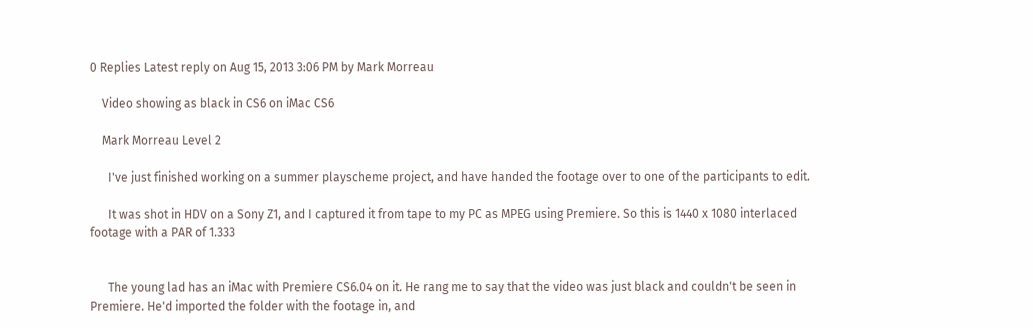0 Replies Latest reply on Aug 15, 2013 3:06 PM by Mark Morreau

    Video showing as black in CS6 on iMac CS6

    Mark Morreau Level 2

      I've just finished working on a summer playscheme project, and have handed the footage over to one of the participants to edit.

      It was shot in HDV on a Sony Z1, and I captured it from tape to my PC as MPEG using Premiere. So this is 1440 x 1080 interlaced footage with a PAR of 1.333


      The young lad has an iMac with Premiere CS6.04 on it. He rang me to say that the video was just black and couldn't be seen in Premiere. He'd imported the folder with the footage in, and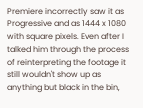Premiere incorrectly saw it as Progressive and as 1444 x 1080 with square pixels. Even after I talked him through the process of reinterpreting the footage it still wouldn't show up as anything but black in the bin,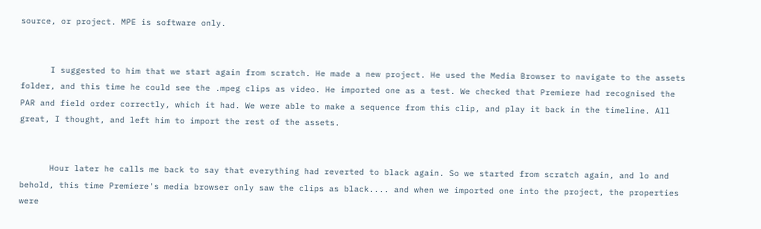source, or project. MPE is software only.


      I suggested to him that we start again from scratch. He made a new project. He used the Media Browser to navigate to the assets folder, and this time he could see the .mpeg clips as video. He imported one as a test. We checked that Premiere had recognised the PAR and field order correctly, which it had. We were able to make a sequence from this clip, and play it back in the timeline. All great, I thought, and left him to import the rest of the assets.


      Hour later he calls me back to say that everything had reverted to black again. So we started from scratch again, and lo and behold, this time Premiere's media browser only saw the clips as black.... and when we imported one into the project, the properties were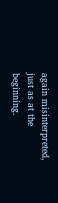again misinterpreted, just as at the beginning.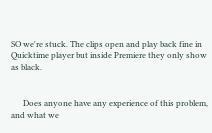SO we're stuck. The clips open and play back fine in Quicktime player but inside Premiere they only show as black.


      Does anyone have any experience of this problem, and what we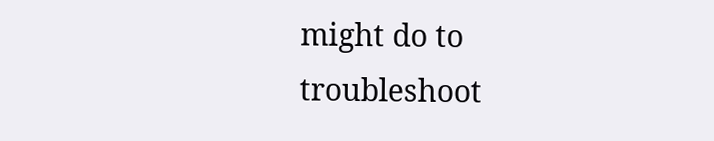might do to troubleshoot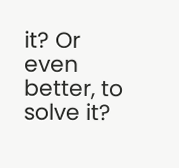it? Or even better, to solve it?